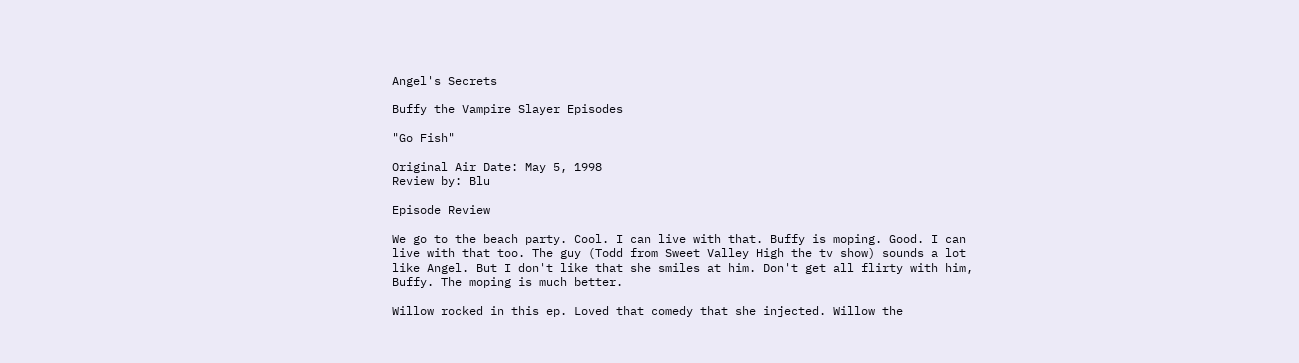Angel's Secrets

Buffy the Vampire Slayer Episodes

"Go Fish"

Original Air Date: May 5, 1998
Review by: Blu

Episode Review

We go to the beach party. Cool. I can live with that. Buffy is moping. Good. I can live with that too. The guy (Todd from Sweet Valley High the tv show) sounds a lot like Angel. But I don't like that she smiles at him. Don't get all flirty with him, Buffy. The moping is much better.

Willow rocked in this ep. Loved that comedy that she injected. Willow the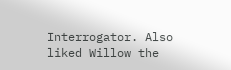Interrogator. Also liked Willow the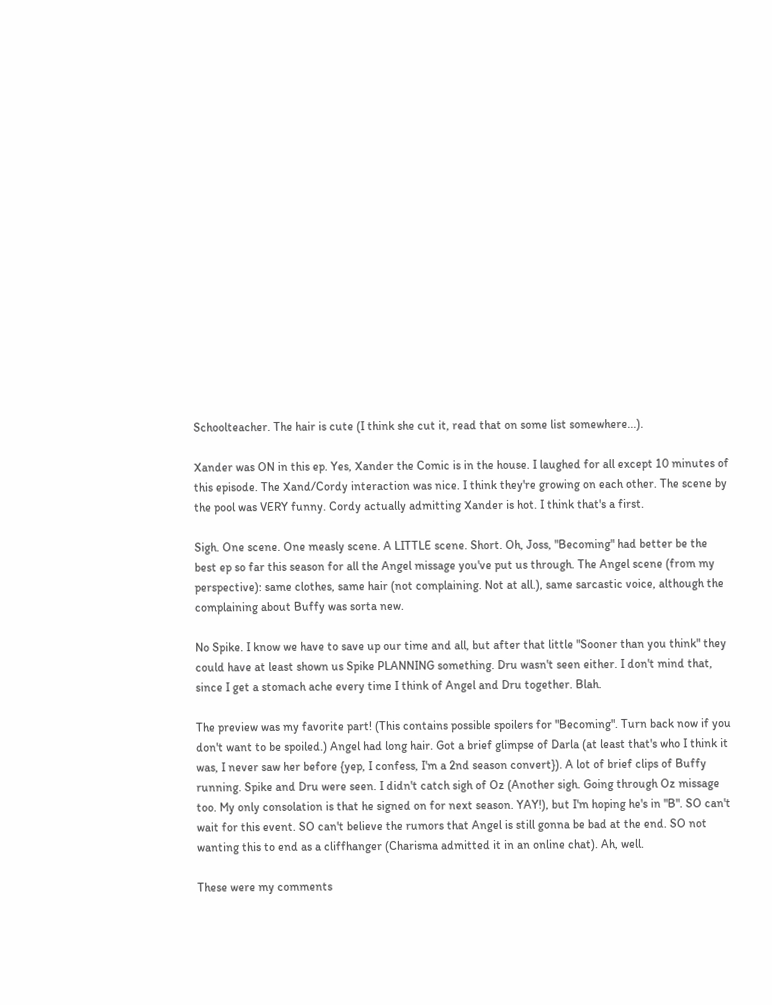Schoolteacher. The hair is cute (I think she cut it, read that on some list somewhere...).

Xander was ON in this ep. Yes, Xander the Comic is in the house. I laughed for all except 10 minutes of this episode. The Xand/Cordy interaction was nice. I think they're growing on each other. The scene by the pool was VERY funny. Cordy actually admitting Xander is hot. I think that's a first.

Sigh. One scene. One measly scene. A LITTLE scene. Short. Oh, Joss, "Becoming" had better be the best ep so far this season for all the Angel missage you've put us through. The Angel scene (from my perspective): same clothes, same hair (not complaining. Not at all.), same sarcastic voice, although the complaining about Buffy was sorta new.

No Spike. I know we have to save up our time and all, but after that little "Sooner than you think" they could have at least shown us Spike PLANNING something. Dru wasn't seen either. I don't mind that, since I get a stomach ache every time I think of Angel and Dru together. Blah.

The preview was my favorite part! (This contains possible spoilers for "Becoming". Turn back now if you don't want to be spoiled.) Angel had long hair. Got a brief glimpse of Darla (at least that's who I think it was, I never saw her before {yep, I confess, I'm a 2nd season convert}). A lot of brief clips of Buffy running. Spike and Dru were seen. I didn't catch sigh of Oz (Another sigh. Going through Oz missage too. My only consolation is that he signed on for next season. YAY!), but I'm hoping he's in "B". SO can't wait for this event. SO can't believe the rumors that Angel is still gonna be bad at the end. SO not wanting this to end as a cliffhanger (Charisma admitted it in an online chat). Ah, well.

These were my comments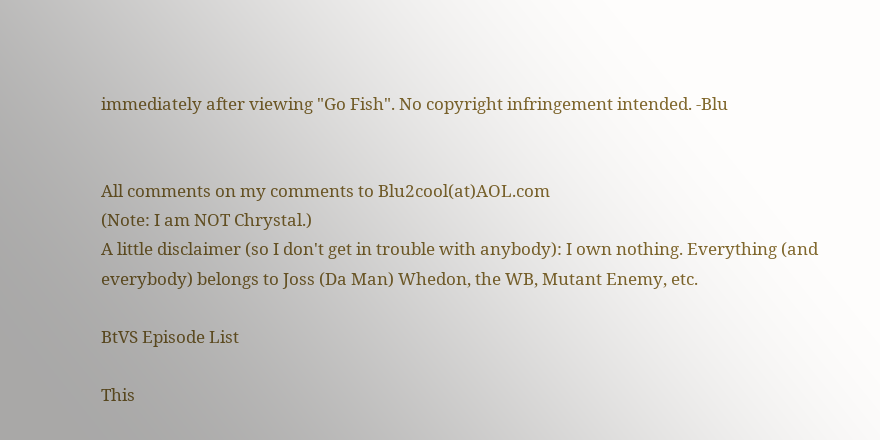immediately after viewing "Go Fish". No copyright infringement intended. -Blu


All comments on my comments to Blu2cool(at)AOL.com
(Note: I am NOT Chrystal.)
A little disclaimer (so I don't get in trouble with anybody): I own nothing. Everything (and everybody) belongs to Joss (Da Man) Whedon, the WB, Mutant Enemy, etc.

BtVS Episode List

This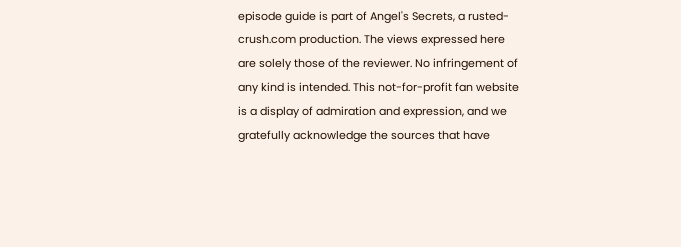episode guide is part of Angel's Secrets, a rusted-crush.com production. The views expressed here are solely those of the reviewer. No infringement of any kind is intended. This not-for-profit fan website is a display of admiration and expression, and we gratefully acknowledge the sources that have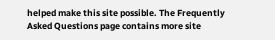helped make this site possible. The Frequently Asked Questions page contains more site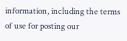information, including the terms of use for posting our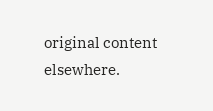original content elsewhere.